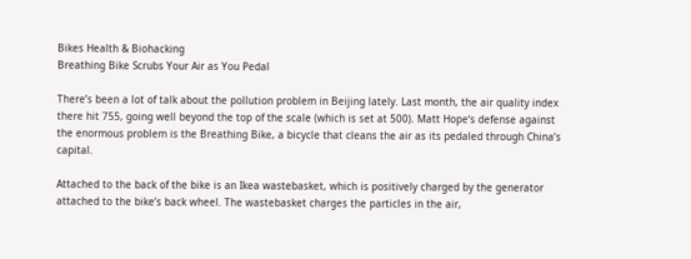Bikes Health & Biohacking
Breathing Bike Scrubs Your Air as You Pedal

There’s been a lot of talk about the pollution problem in Beijing lately. Last month, the air quality index there hit 755, going well beyond the top of the scale (which is set at 500). Matt Hope‘s defense against the enormous problem is the Breathing Bike, a bicycle that cleans the air as its pedaled through China’s capital.

Attached to the back of the bike is an Ikea wastebasket, which is positively charged by the generator attached to the bike’s back wheel. The wastebasket charges the particles in the air,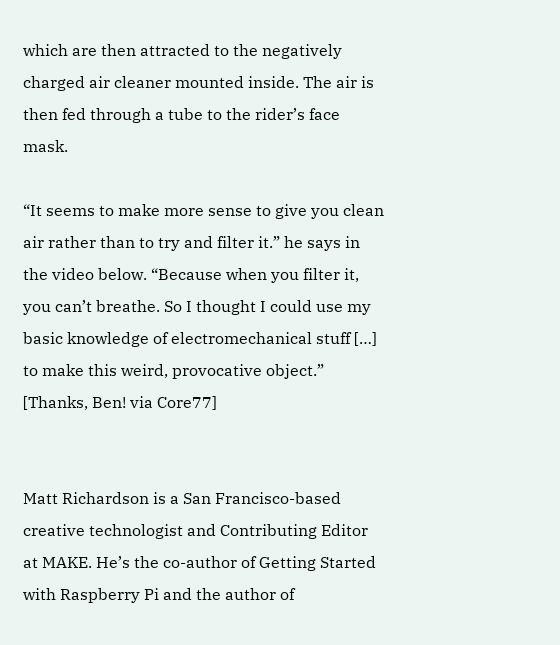which are then attracted to the negatively charged air cleaner mounted inside. The air is then fed through a tube to the rider’s face mask.

“It seems to make more sense to give you clean air rather than to try and filter it.” he says in the video below. “Because when you filter it, you can’t breathe. So I thought I could use my basic knowledge of electromechanical stuff […] to make this weird, provocative object.” [Thanks, Ben! via Core77]


Matt Richardson is a San Francisco-based creative technologist and Contributing Editor at MAKE. He’s the co-author of Getting Started with Raspberry Pi and the author of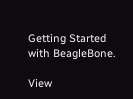Getting Started with BeagleBone.

View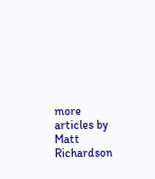more articles by Matt Richardson